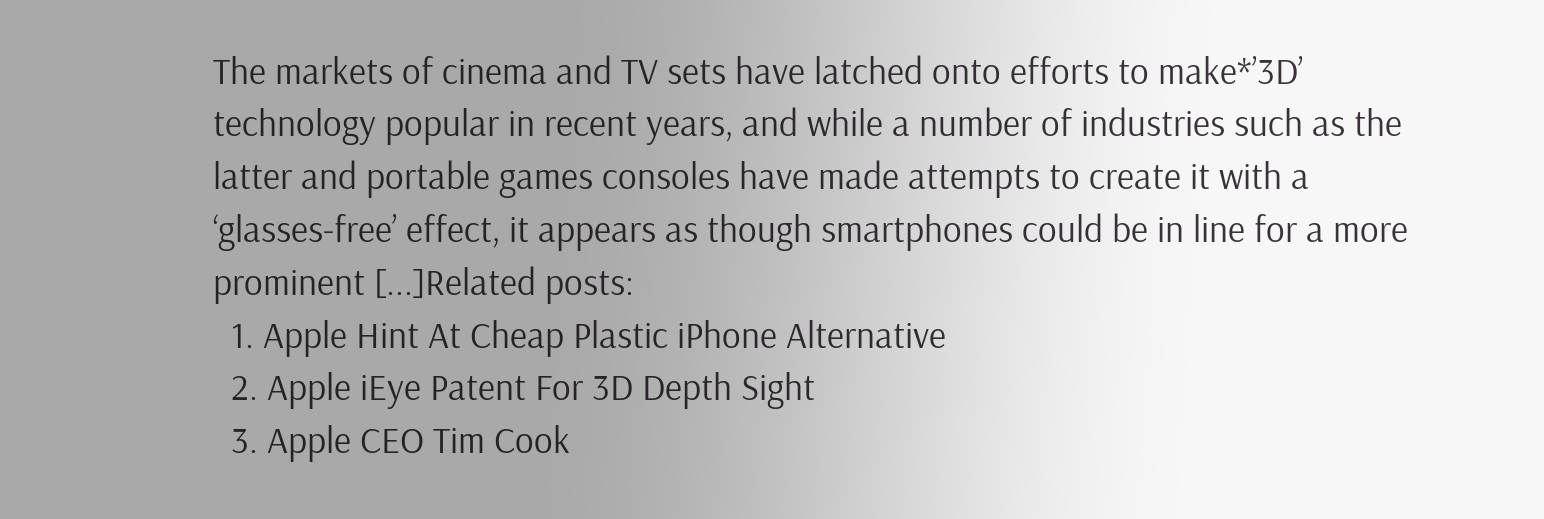The markets of cinema and TV sets have latched onto efforts to make*’3D’ technology popular in recent years, and while a number of industries such as the latter and portable games consoles have made attempts to create it with a ‘glasses-free’ effect, it appears as though smartphones could be in line for a more prominent [...]Related posts:
  1. Apple Hint At Cheap Plastic iPhone Alternative
  2. Apple iEye Patent For 3D Depth Sight
  3. Apple CEO Tim Cook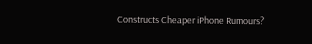Constructs Cheaper iPhone Rumours?